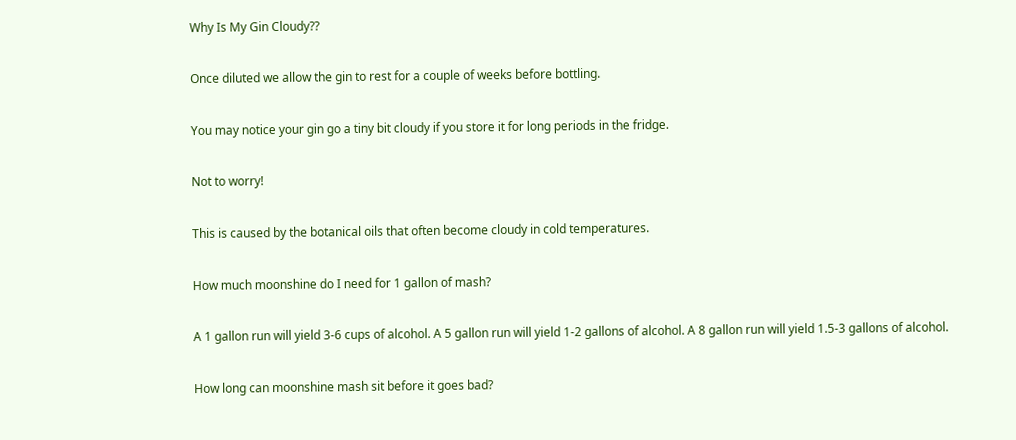Why Is My Gin Cloudy??

Once diluted we allow the gin to rest for a couple of weeks before bottling.

You may notice your gin go a tiny bit cloudy if you store it for long periods in the fridge.

Not to worry!

This is caused by the botanical oils that often become cloudy in cold temperatures.

How much moonshine do I need for 1 gallon of mash?

A 1 gallon run will yield 3-6 cups of alcohol. A 5 gallon run will yield 1-2 gallons of alcohol. A 8 gallon run will yield 1.5-3 gallons of alcohol.

How long can moonshine mash sit before it goes bad?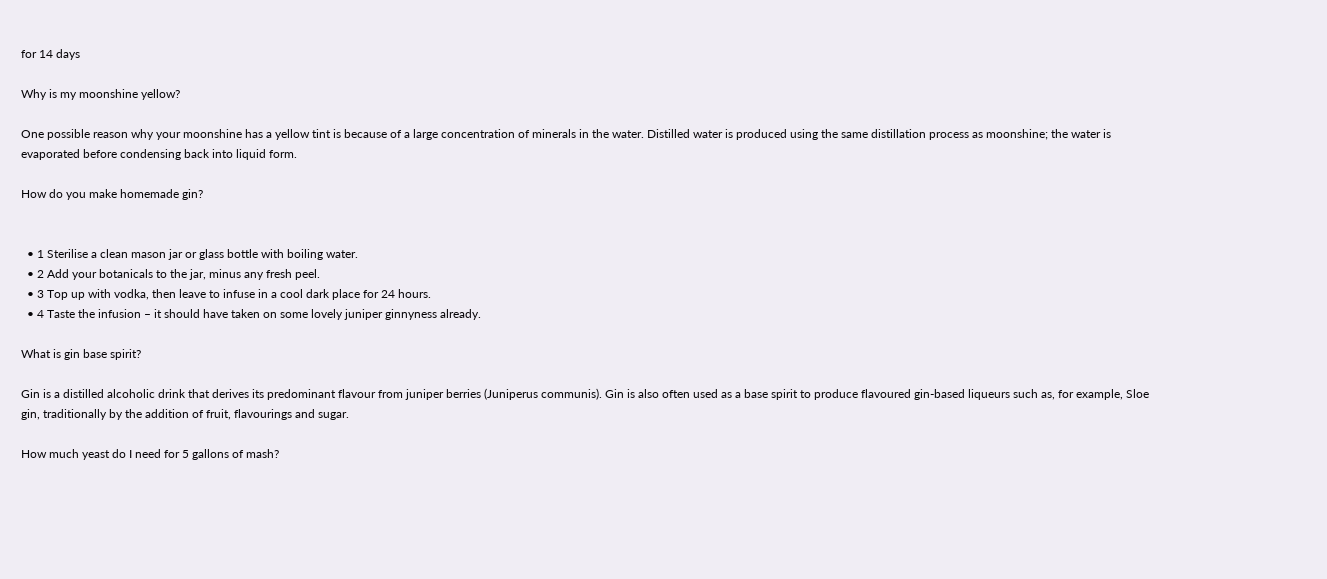for 14 days

Why is my moonshine yellow?

One possible reason why your moonshine has a yellow tint is because of a large concentration of minerals in the water. Distilled water is produced using the same distillation process as moonshine; the water is evaporated before condensing back into liquid form.

How do you make homemade gin?


  • 1 Sterilise a clean mason jar or glass bottle with boiling water.
  • 2 Add your botanicals to the jar, minus any fresh peel.
  • 3 Top up with vodka, then leave to infuse in a cool dark place for 24 hours.
  • 4 Taste the infusion – it should have taken on some lovely juniper ginnyness already.

What is gin base spirit?

Gin is a distilled alcoholic drink that derives its predominant flavour from juniper berries (Juniperus communis). Gin is also often used as a base spirit to produce flavoured gin-based liqueurs such as, for example, Sloe gin, traditionally by the addition of fruit, flavourings and sugar.

How much yeast do I need for 5 gallons of mash?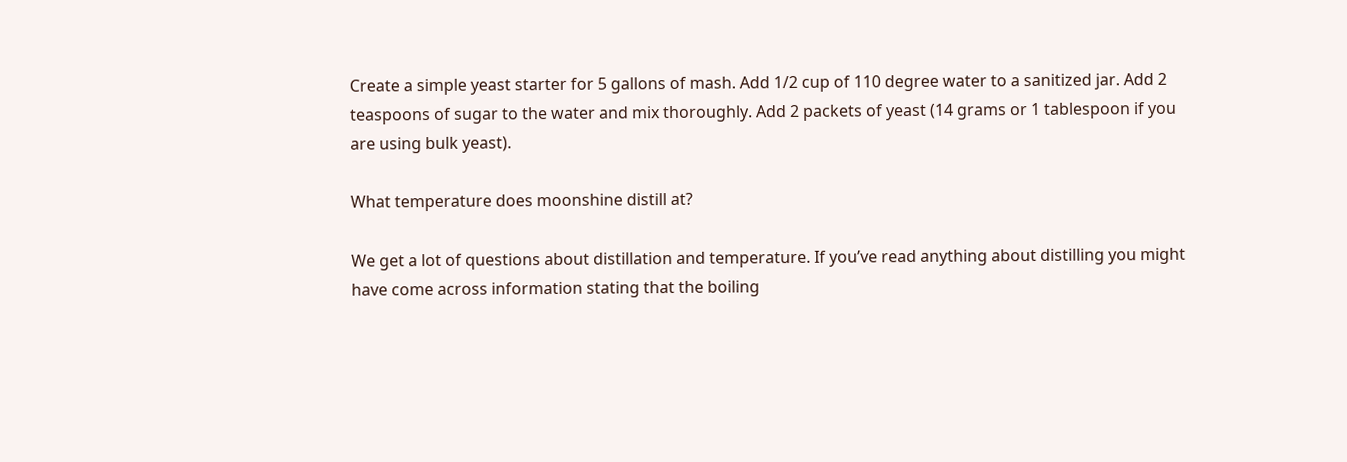Create a simple yeast starter for 5 gallons of mash. Add 1/2 cup of 110 degree water to a sanitized jar. Add 2 teaspoons of sugar to the water and mix thoroughly. Add 2 packets of yeast (14 grams or 1 tablespoon if you are using bulk yeast).

What temperature does moonshine distill at?

We get a lot of questions about distillation and temperature. If you’ve read anything about distilling you might have come across information stating that the boiling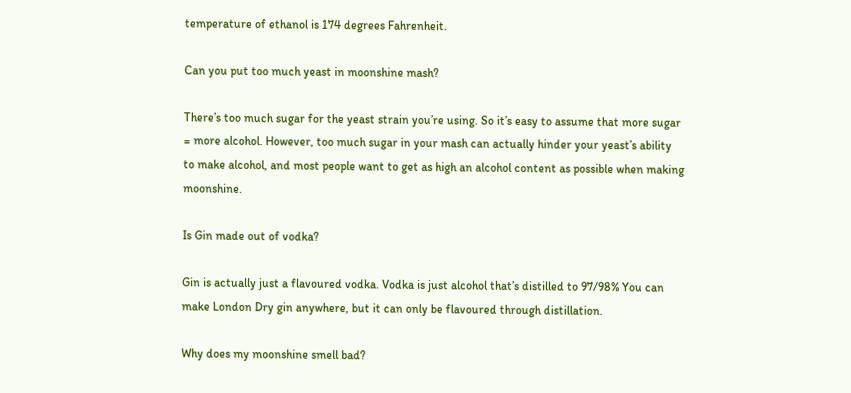temperature of ethanol is 174 degrees Fahrenheit.

Can you put too much yeast in moonshine mash?

There’s too much sugar for the yeast strain you’re using. So it’s easy to assume that more sugar = more alcohol. However, too much sugar in your mash can actually hinder your yeast’s ability to make alcohol, and most people want to get as high an alcohol content as possible when making moonshine.

Is Gin made out of vodka?

Gin is actually just a flavoured vodka. Vodka is just alcohol that’s distilled to 97/98% You can make London Dry gin anywhere, but it can only be flavoured through distillation.

Why does my moonshine smell bad?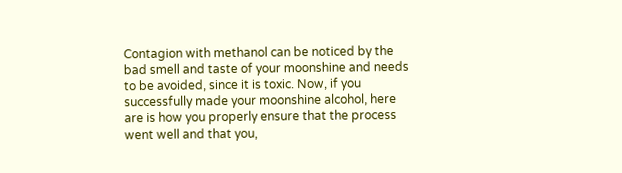Contagion with methanol can be noticed by the bad smell and taste of your moonshine and needs to be avoided, since it is toxic. Now, if you successfully made your moonshine alcohol, here are is how you properly ensure that the process went well and that you,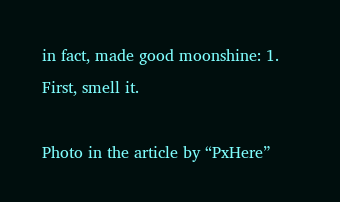in fact, made good moonshine: 1. First, smell it.

Photo in the article by “PxHere”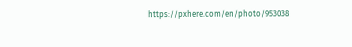https://pxhere.com/en/photo/953038